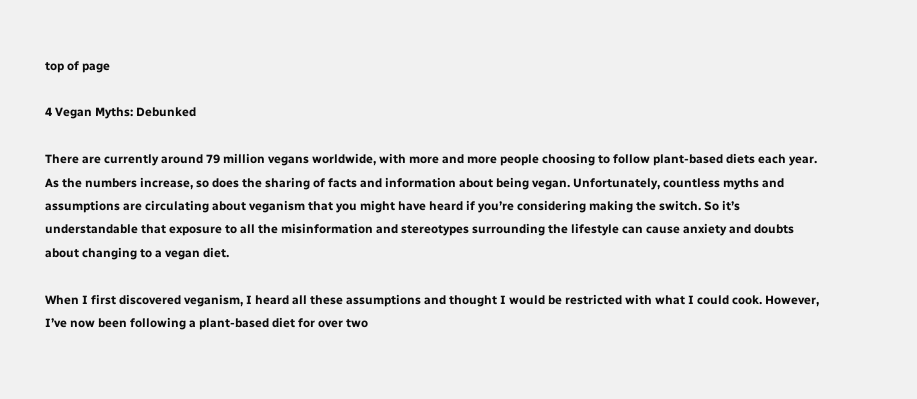top of page

4 Vegan Myths: Debunked

There are currently around 79 million vegans worldwide, with more and more people choosing to follow plant-based diets each year. As the numbers increase, so does the sharing of facts and information about being vegan. Unfortunately, countless myths and assumptions are circulating about veganism that you might have heard if you’re considering making the switch. So it’s understandable that exposure to all the misinformation and stereotypes surrounding the lifestyle can cause anxiety and doubts about changing to a vegan diet.

When I first discovered veganism, I heard all these assumptions and thought I would be restricted with what I could cook. However, I’ve now been following a plant-based diet for over two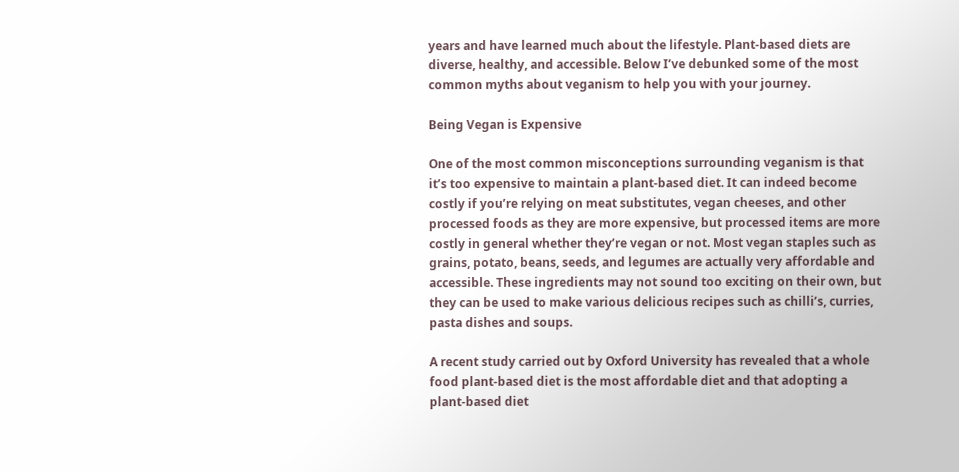years and have learned much about the lifestyle. Plant-based diets are diverse, healthy, and accessible. Below I’ve debunked some of the most common myths about veganism to help you with your journey.

Being Vegan is Expensive

One of the most common misconceptions surrounding veganism is that it’s too expensive to maintain a plant-based diet. It can indeed become costly if you’re relying on meat substitutes, vegan cheeses, and other processed foods as they are more expensive, but processed items are more costly in general whether they’re vegan or not. Most vegan staples such as grains, potato, beans, seeds, and legumes are actually very affordable and accessible. These ingredients may not sound too exciting on their own, but they can be used to make various delicious recipes such as chilli’s, curries, pasta dishes and soups.

A recent study carried out by Oxford University has revealed that a whole food plant-based diet is the most affordable diet and that adopting a plant-based diet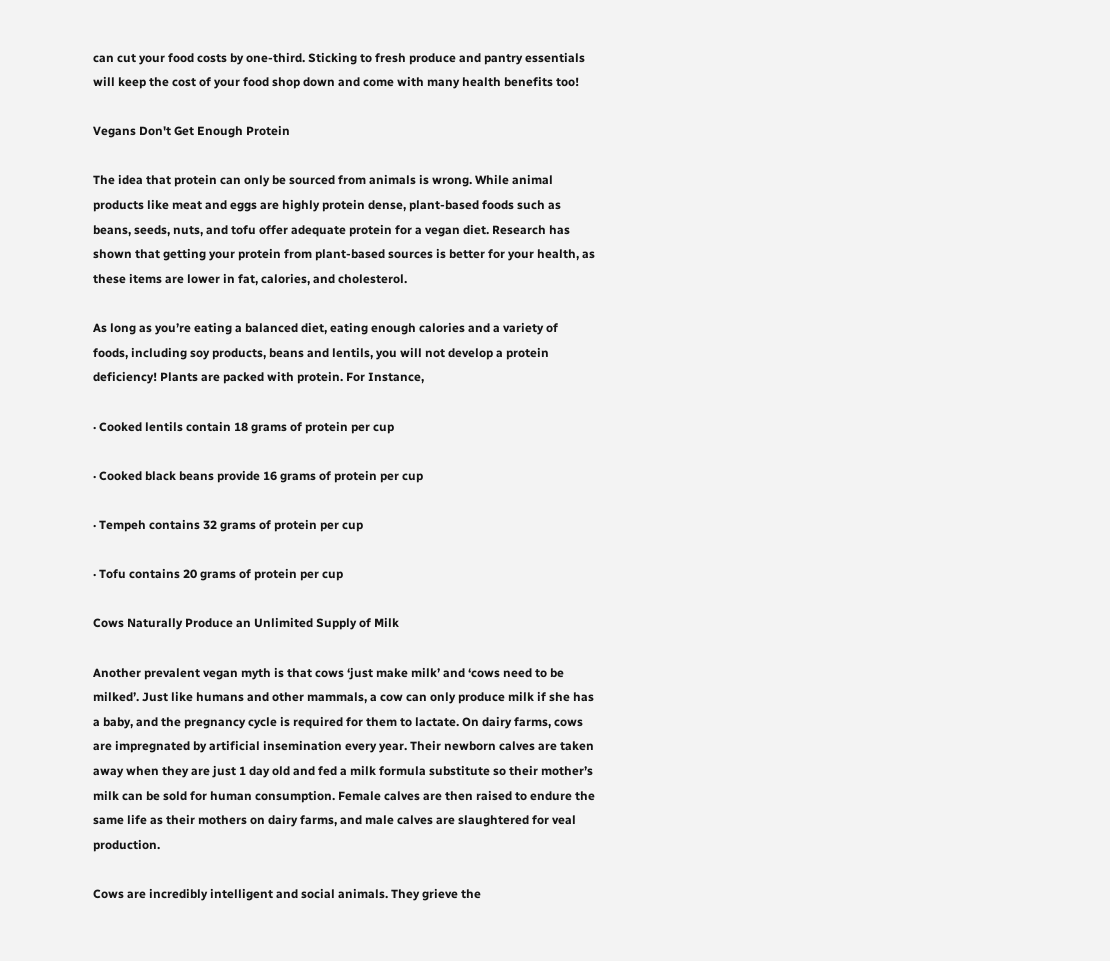can cut your food costs by one-third. Sticking to fresh produce and pantry essentials will keep the cost of your food shop down and come with many health benefits too!

Vegans Don't Get Enough Protein

The idea that protein can only be sourced from animals is wrong. While animal products like meat and eggs are highly protein dense, plant-based foods such as beans, seeds, nuts, and tofu offer adequate protein for a vegan diet. Research has shown that getting your protein from plant-based sources is better for your health, as these items are lower in fat, calories, and cholesterol.

As long as you’re eating a balanced diet, eating enough calories and a variety of foods, including soy products, beans and lentils, you will not develop a protein deficiency! Plants are packed with protein. For Instance,

· Cooked lentils contain 18 grams of protein per cup

· Cooked black beans provide 16 grams of protein per cup

· Tempeh contains 32 grams of protein per cup

· Tofu contains 20 grams of protein per cup

Cows Naturally Produce an Unlimited Supply of Milk

Another prevalent vegan myth is that cows ‘just make milk’ and ‘cows need to be milked’. Just like humans and other mammals, a cow can only produce milk if she has a baby, and the pregnancy cycle is required for them to lactate. On dairy farms, cows are impregnated by artificial insemination every year. Their newborn calves are taken away when they are just 1 day old and fed a milk formula substitute so their mother’s milk can be sold for human consumption. Female calves are then raised to endure the same life as their mothers on dairy farms, and male calves are slaughtered for veal production.

Cows are incredibly intelligent and social animals. They grieve the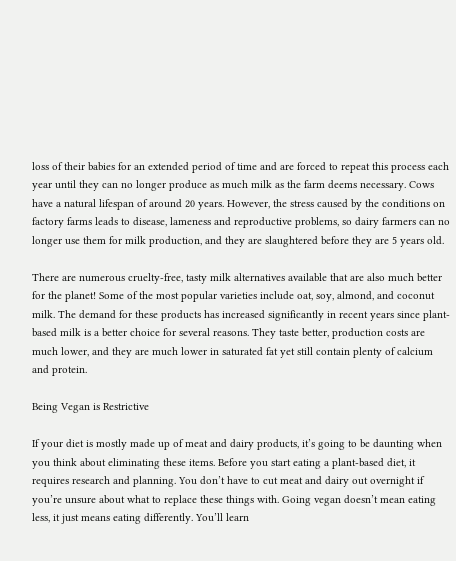loss of their babies for an extended period of time and are forced to repeat this process each year until they can no longer produce as much milk as the farm deems necessary. Cows have a natural lifespan of around 20 years. However, the stress caused by the conditions on factory farms leads to disease, lameness and reproductive problems, so dairy farmers can no longer use them for milk production, and they are slaughtered before they are 5 years old.

There are numerous cruelty-free, tasty milk alternatives available that are also much better for the planet! Some of the most popular varieties include oat, soy, almond, and coconut milk. The demand for these products has increased significantly in recent years since plant-based milk is a better choice for several reasons. They taste better, production costs are much lower, and they are much lower in saturated fat yet still contain plenty of calcium and protein.

Being Vegan is Restrictive

If your diet is mostly made up of meat and dairy products, it’s going to be daunting when you think about eliminating these items. Before you start eating a plant-based diet, it requires research and planning. You don’t have to cut meat and dairy out overnight if you’re unsure about what to replace these things with. Going vegan doesn’t mean eating less, it just means eating differently. You’ll learn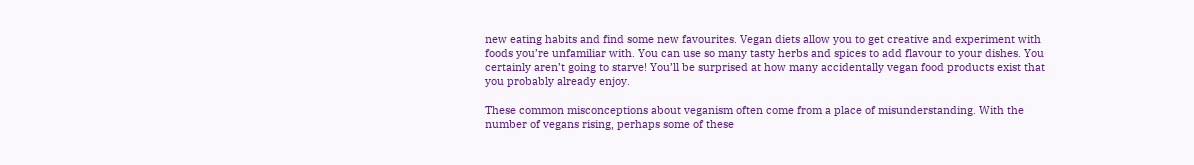new eating habits and find some new favourites. Vegan diets allow you to get creative and experiment with foods you’re unfamiliar with. You can use so many tasty herbs and spices to add flavour to your dishes. You certainly aren’t going to starve! You’ll be surprised at how many accidentally vegan food products exist that you probably already enjoy.

These common misconceptions about veganism often come from a place of misunderstanding. With the number of vegans rising, perhaps some of these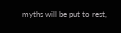myths will be put to rest,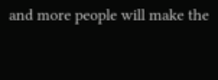and more people will make the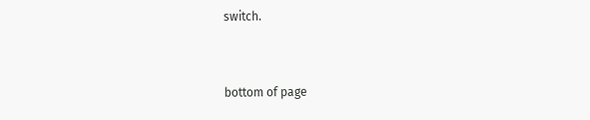switch.


bottom of page